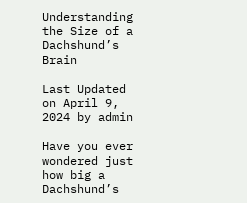Understanding the Size of a Dachshund’s Brain

Last Updated on April 9, 2024 by admin

Have you ever wondered just how big a Dachshund’s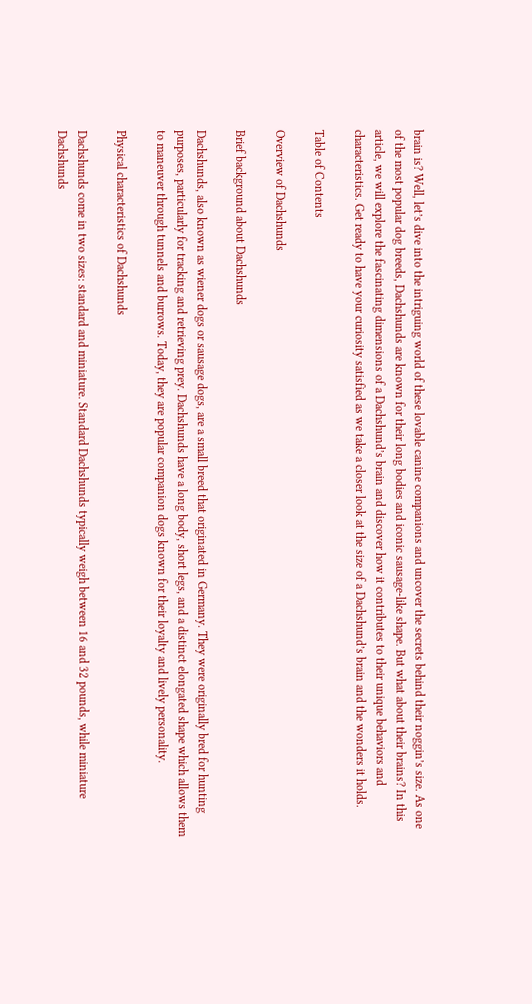brain is? Well, let’s dive into the intriguing world of these lovable canine companions and uncover the secrets behind their noggin’s size. As one of the most popular dog breeds, Dachshunds are known for their long bodies and iconic sausage-like shape. But what about their brains? In this article, we will explore the fascinating dimensions of a Dachshund’s brain and discover how it contributes to their unique behaviors and characteristics. Get ready to have your curiosity satisfied as we take a closer look at the size of a Dachshund’s brain and the wonders it holds.

Table of Contents

Overview of Dachshunds

Brief background about Dachshunds

Dachshunds, also known as wiener dogs or sausage dogs, are a small breed that originated in Germany. They were originally bred for hunting purposes, particularly for tracking and retrieving prey. Dachshunds have a long body, short legs, and a distinct elongated shape which allows them to maneuver through tunnels and burrows. Today, they are popular companion dogs known for their loyalty and lively personality.

Physical characteristics of Dachshunds

Dachshunds come in two sizes: standard and miniature. Standard Dachshunds typically weigh between 16 and 32 pounds, while miniature Dachshunds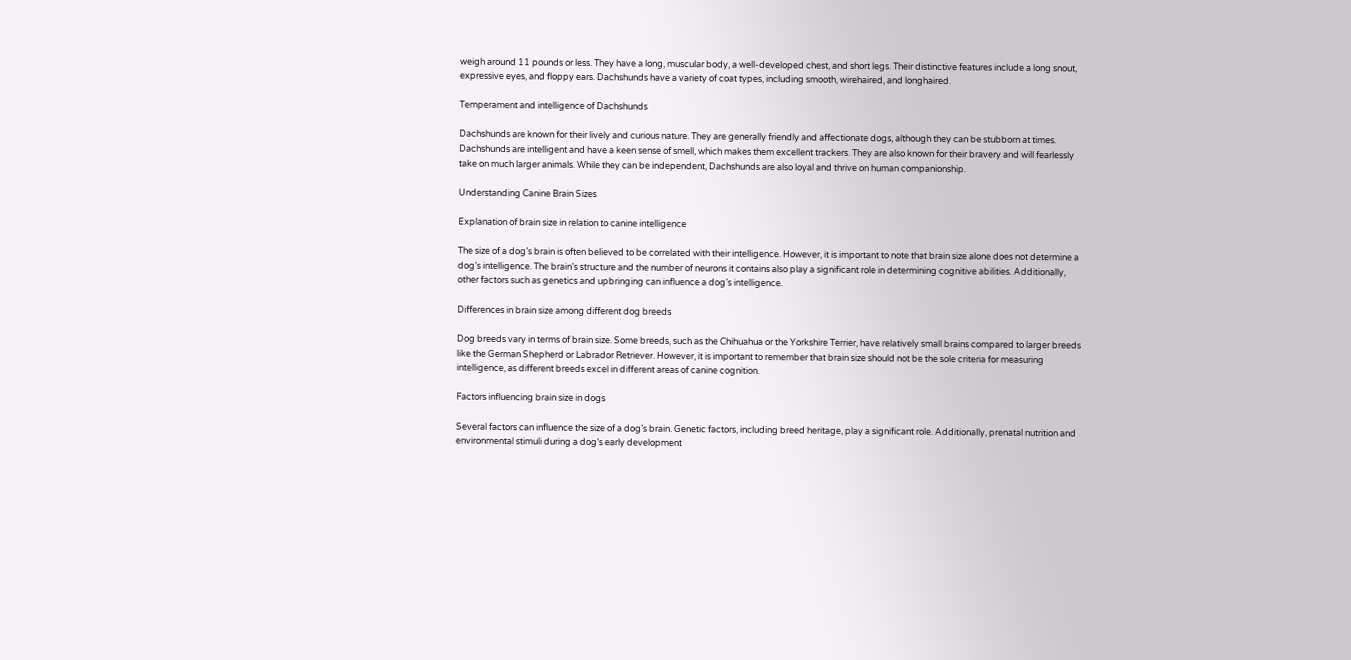weigh around 11 pounds or less. They have a long, muscular body, a well-developed chest, and short legs. Their distinctive features include a long snout, expressive eyes, and floppy ears. Dachshunds have a variety of coat types, including smooth, wirehaired, and longhaired.

Temperament and intelligence of Dachshunds

Dachshunds are known for their lively and curious nature. They are generally friendly and affectionate dogs, although they can be stubborn at times. Dachshunds are intelligent and have a keen sense of smell, which makes them excellent trackers. They are also known for their bravery and will fearlessly take on much larger animals. While they can be independent, Dachshunds are also loyal and thrive on human companionship.

Understanding Canine Brain Sizes

Explanation of brain size in relation to canine intelligence

The size of a dog’s brain is often believed to be correlated with their intelligence. However, it is important to note that brain size alone does not determine a dog’s intelligence. The brain’s structure and the number of neurons it contains also play a significant role in determining cognitive abilities. Additionally, other factors such as genetics and upbringing can influence a dog’s intelligence.

Differences in brain size among different dog breeds

Dog breeds vary in terms of brain size. Some breeds, such as the Chihuahua or the Yorkshire Terrier, have relatively small brains compared to larger breeds like the German Shepherd or Labrador Retriever. However, it is important to remember that brain size should not be the sole criteria for measuring intelligence, as different breeds excel in different areas of canine cognition.

Factors influencing brain size in dogs

Several factors can influence the size of a dog’s brain. Genetic factors, including breed heritage, play a significant role. Additionally, prenatal nutrition and environmental stimuli during a dog’s early development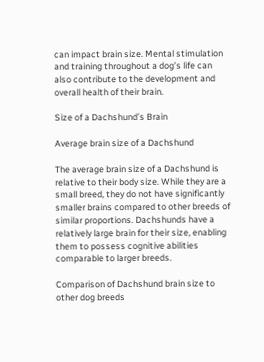can impact brain size. Mental stimulation and training throughout a dog’s life can also contribute to the development and overall health of their brain.

Size of a Dachshund’s Brain

Average brain size of a Dachshund

The average brain size of a Dachshund is relative to their body size. While they are a small breed, they do not have significantly smaller brains compared to other breeds of similar proportions. Dachshunds have a relatively large brain for their size, enabling them to possess cognitive abilities comparable to larger breeds.

Comparison of Dachshund brain size to other dog breeds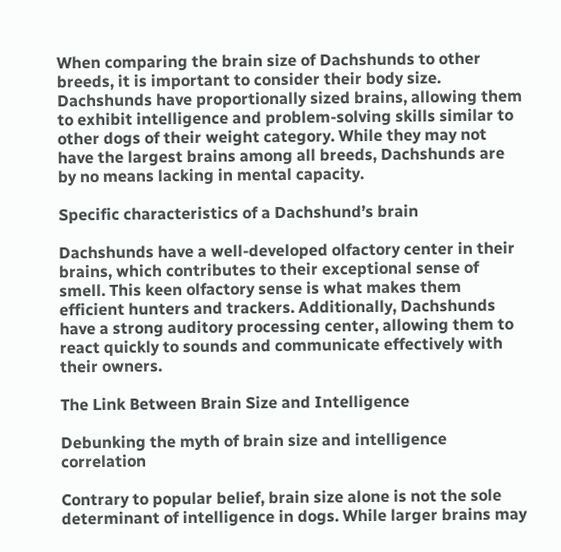When comparing the brain size of Dachshunds to other breeds, it is important to consider their body size. Dachshunds have proportionally sized brains, allowing them to exhibit intelligence and problem-solving skills similar to other dogs of their weight category. While they may not have the largest brains among all breeds, Dachshunds are by no means lacking in mental capacity.

Specific characteristics of a Dachshund’s brain

Dachshunds have a well-developed olfactory center in their brains, which contributes to their exceptional sense of smell. This keen olfactory sense is what makes them efficient hunters and trackers. Additionally, Dachshunds have a strong auditory processing center, allowing them to react quickly to sounds and communicate effectively with their owners.

The Link Between Brain Size and Intelligence

Debunking the myth of brain size and intelligence correlation

Contrary to popular belief, brain size alone is not the sole determinant of intelligence in dogs. While larger brains may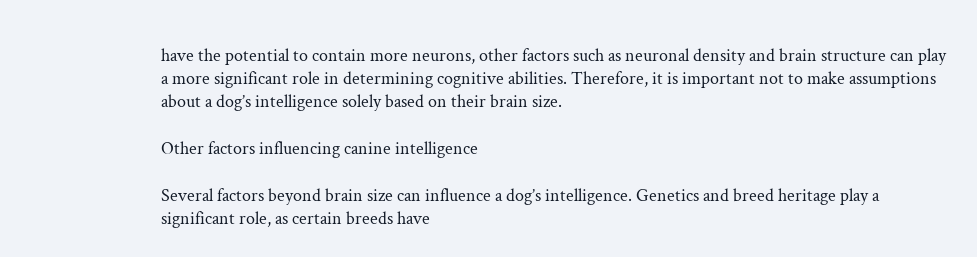have the potential to contain more neurons, other factors such as neuronal density and brain structure can play a more significant role in determining cognitive abilities. Therefore, it is important not to make assumptions about a dog’s intelligence solely based on their brain size.

Other factors influencing canine intelligence

Several factors beyond brain size can influence a dog’s intelligence. Genetics and breed heritage play a significant role, as certain breeds have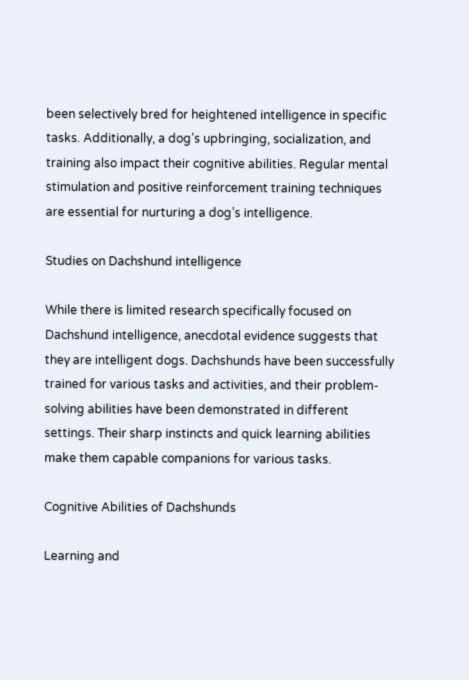been selectively bred for heightened intelligence in specific tasks. Additionally, a dog’s upbringing, socialization, and training also impact their cognitive abilities. Regular mental stimulation and positive reinforcement training techniques are essential for nurturing a dog’s intelligence.

Studies on Dachshund intelligence

While there is limited research specifically focused on Dachshund intelligence, anecdotal evidence suggests that they are intelligent dogs. Dachshunds have been successfully trained for various tasks and activities, and their problem-solving abilities have been demonstrated in different settings. Their sharp instincts and quick learning abilities make them capable companions for various tasks.

Cognitive Abilities of Dachshunds

Learning and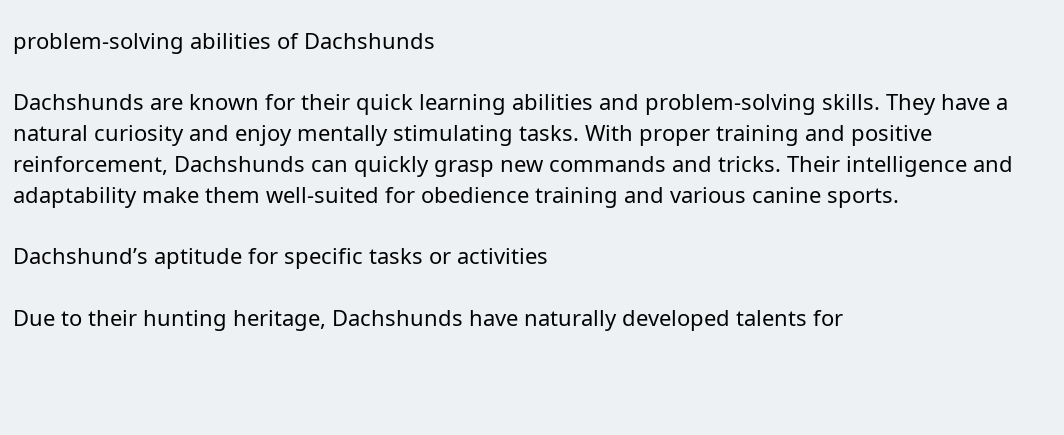problem-solving abilities of Dachshunds

Dachshunds are known for their quick learning abilities and problem-solving skills. They have a natural curiosity and enjoy mentally stimulating tasks. With proper training and positive reinforcement, Dachshunds can quickly grasp new commands and tricks. Their intelligence and adaptability make them well-suited for obedience training and various canine sports.

Dachshund’s aptitude for specific tasks or activities

Due to their hunting heritage, Dachshunds have naturally developed talents for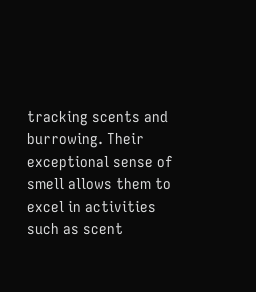tracking scents and burrowing. Their exceptional sense of smell allows them to excel in activities such as scent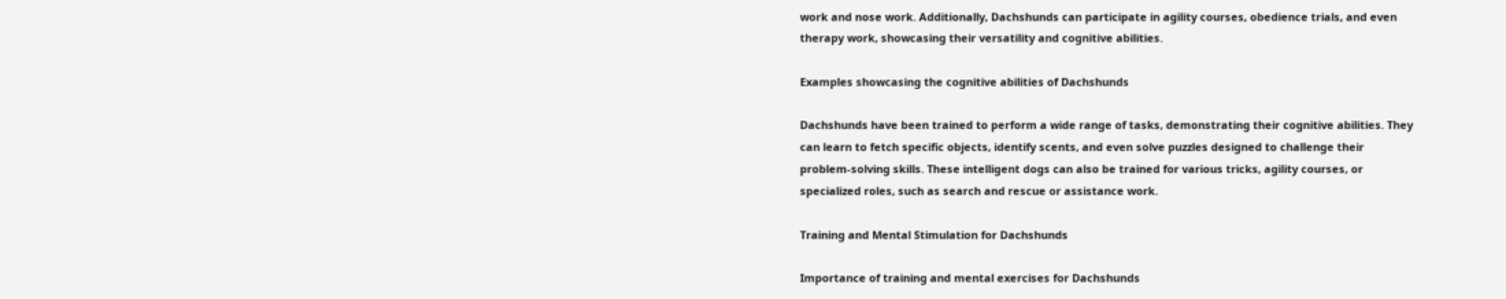work and nose work. Additionally, Dachshunds can participate in agility courses, obedience trials, and even therapy work, showcasing their versatility and cognitive abilities.

Examples showcasing the cognitive abilities of Dachshunds

Dachshunds have been trained to perform a wide range of tasks, demonstrating their cognitive abilities. They can learn to fetch specific objects, identify scents, and even solve puzzles designed to challenge their problem-solving skills. These intelligent dogs can also be trained for various tricks, agility courses, or specialized roles, such as search and rescue or assistance work.

Training and Mental Stimulation for Dachshunds

Importance of training and mental exercises for Dachshunds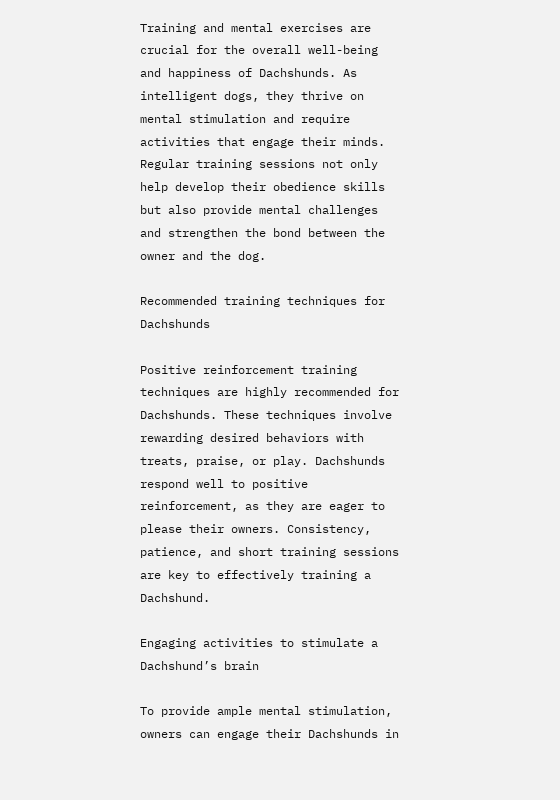Training and mental exercises are crucial for the overall well-being and happiness of Dachshunds. As intelligent dogs, they thrive on mental stimulation and require activities that engage their minds. Regular training sessions not only help develop their obedience skills but also provide mental challenges and strengthen the bond between the owner and the dog.

Recommended training techniques for Dachshunds

Positive reinforcement training techniques are highly recommended for Dachshunds. These techniques involve rewarding desired behaviors with treats, praise, or play. Dachshunds respond well to positive reinforcement, as they are eager to please their owners. Consistency, patience, and short training sessions are key to effectively training a Dachshund.

Engaging activities to stimulate a Dachshund’s brain

To provide ample mental stimulation, owners can engage their Dachshunds in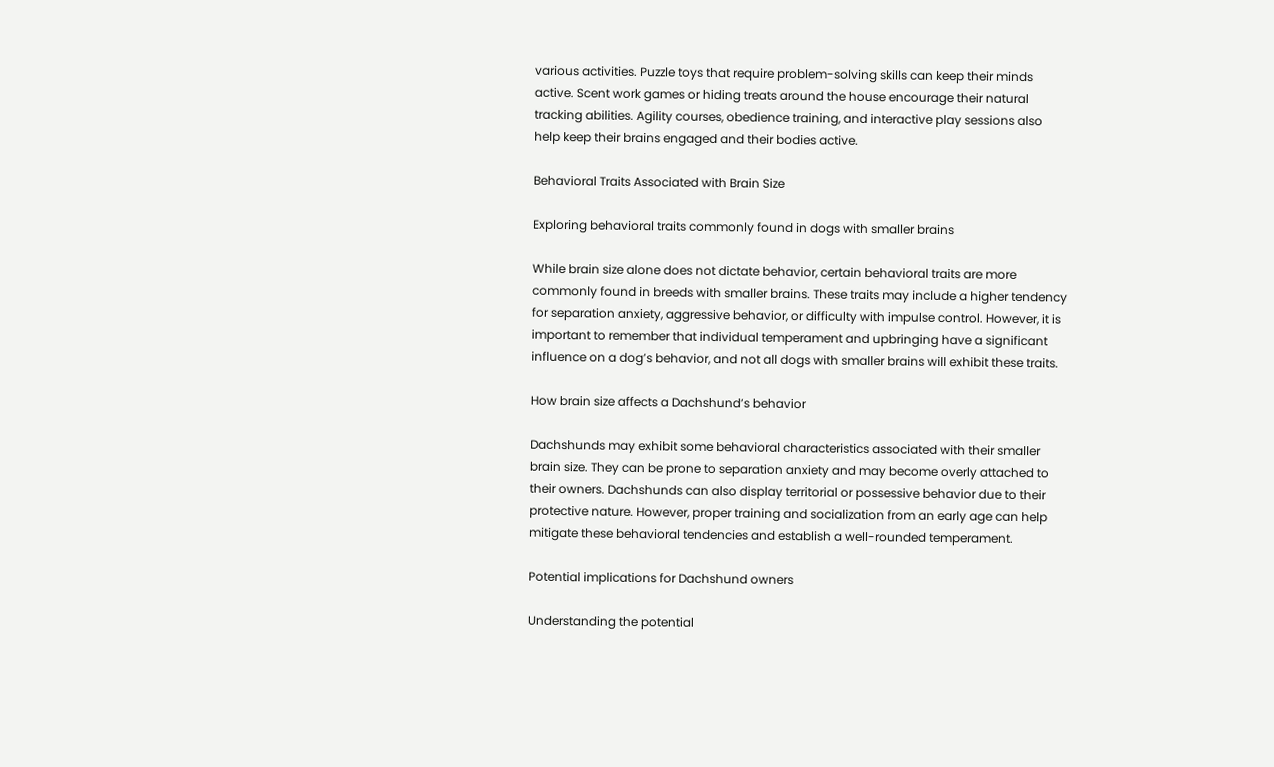various activities. Puzzle toys that require problem-solving skills can keep their minds active. Scent work games or hiding treats around the house encourage their natural tracking abilities. Agility courses, obedience training, and interactive play sessions also help keep their brains engaged and their bodies active.

Behavioral Traits Associated with Brain Size

Exploring behavioral traits commonly found in dogs with smaller brains

While brain size alone does not dictate behavior, certain behavioral traits are more commonly found in breeds with smaller brains. These traits may include a higher tendency for separation anxiety, aggressive behavior, or difficulty with impulse control. However, it is important to remember that individual temperament and upbringing have a significant influence on a dog’s behavior, and not all dogs with smaller brains will exhibit these traits.

How brain size affects a Dachshund’s behavior

Dachshunds may exhibit some behavioral characteristics associated with their smaller brain size. They can be prone to separation anxiety and may become overly attached to their owners. Dachshunds can also display territorial or possessive behavior due to their protective nature. However, proper training and socialization from an early age can help mitigate these behavioral tendencies and establish a well-rounded temperament.

Potential implications for Dachshund owners

Understanding the potential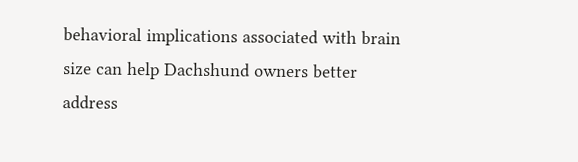behavioral implications associated with brain size can help Dachshund owners better address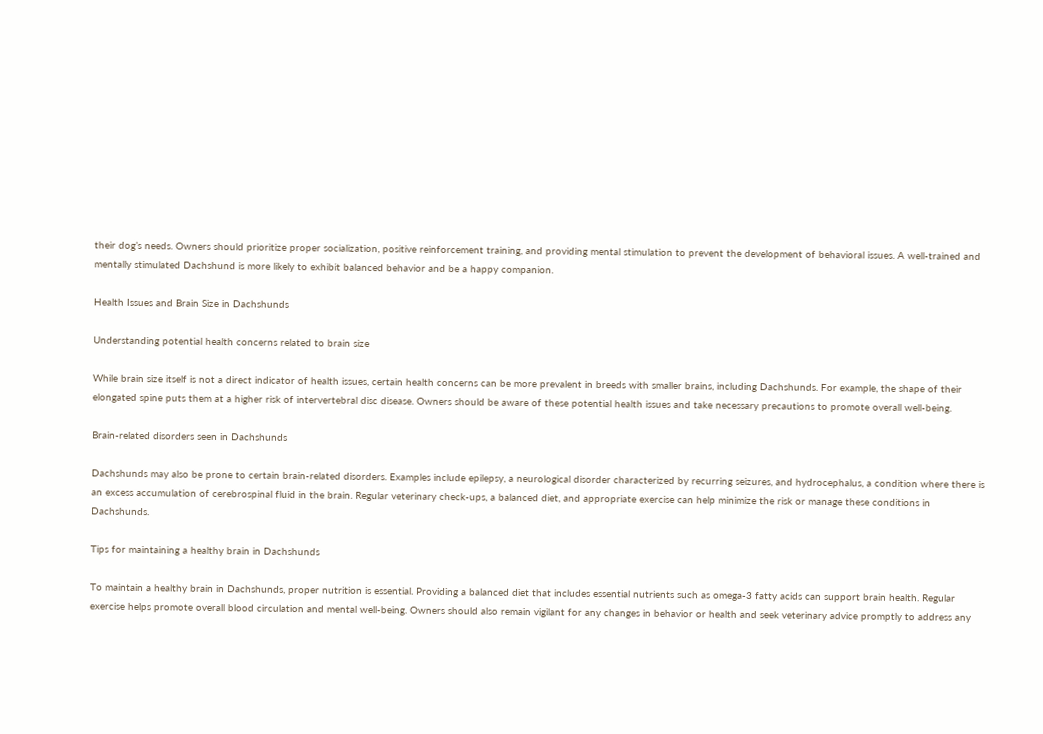their dog’s needs. Owners should prioritize proper socialization, positive reinforcement training, and providing mental stimulation to prevent the development of behavioral issues. A well-trained and mentally stimulated Dachshund is more likely to exhibit balanced behavior and be a happy companion.

Health Issues and Brain Size in Dachshunds

Understanding potential health concerns related to brain size

While brain size itself is not a direct indicator of health issues, certain health concerns can be more prevalent in breeds with smaller brains, including Dachshunds. For example, the shape of their elongated spine puts them at a higher risk of intervertebral disc disease. Owners should be aware of these potential health issues and take necessary precautions to promote overall well-being.

Brain-related disorders seen in Dachshunds

Dachshunds may also be prone to certain brain-related disorders. Examples include epilepsy, a neurological disorder characterized by recurring seizures, and hydrocephalus, a condition where there is an excess accumulation of cerebrospinal fluid in the brain. Regular veterinary check-ups, a balanced diet, and appropriate exercise can help minimize the risk or manage these conditions in Dachshunds.

Tips for maintaining a healthy brain in Dachshunds

To maintain a healthy brain in Dachshunds, proper nutrition is essential. Providing a balanced diet that includes essential nutrients such as omega-3 fatty acids can support brain health. Regular exercise helps promote overall blood circulation and mental well-being. Owners should also remain vigilant for any changes in behavior or health and seek veterinary advice promptly to address any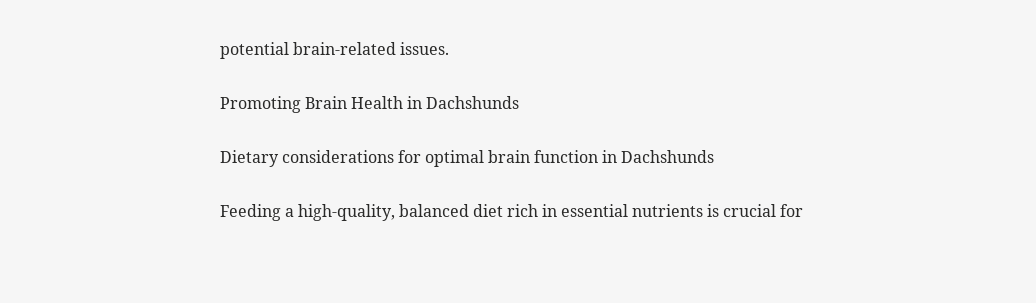potential brain-related issues.

Promoting Brain Health in Dachshunds

Dietary considerations for optimal brain function in Dachshunds

Feeding a high-quality, balanced diet rich in essential nutrients is crucial for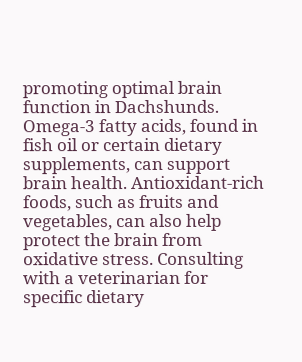promoting optimal brain function in Dachshunds. Omega-3 fatty acids, found in fish oil or certain dietary supplements, can support brain health. Antioxidant-rich foods, such as fruits and vegetables, can also help protect the brain from oxidative stress. Consulting with a veterinarian for specific dietary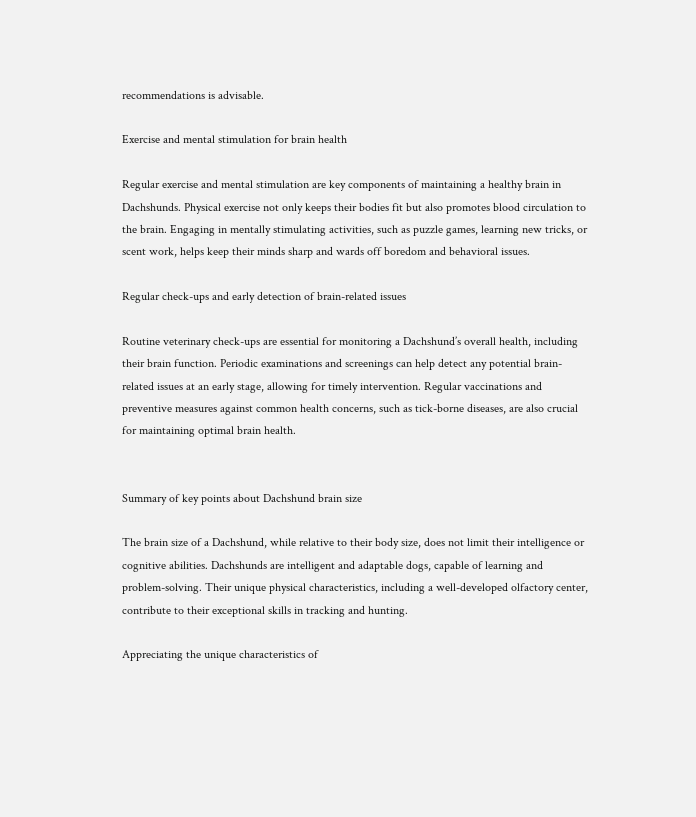recommendations is advisable.

Exercise and mental stimulation for brain health

Regular exercise and mental stimulation are key components of maintaining a healthy brain in Dachshunds. Physical exercise not only keeps their bodies fit but also promotes blood circulation to the brain. Engaging in mentally stimulating activities, such as puzzle games, learning new tricks, or scent work, helps keep their minds sharp and wards off boredom and behavioral issues.

Regular check-ups and early detection of brain-related issues

Routine veterinary check-ups are essential for monitoring a Dachshund’s overall health, including their brain function. Periodic examinations and screenings can help detect any potential brain-related issues at an early stage, allowing for timely intervention. Regular vaccinations and preventive measures against common health concerns, such as tick-borne diseases, are also crucial for maintaining optimal brain health.


Summary of key points about Dachshund brain size

The brain size of a Dachshund, while relative to their body size, does not limit their intelligence or cognitive abilities. Dachshunds are intelligent and adaptable dogs, capable of learning and problem-solving. Their unique physical characteristics, including a well-developed olfactory center, contribute to their exceptional skills in tracking and hunting.

Appreciating the unique characteristics of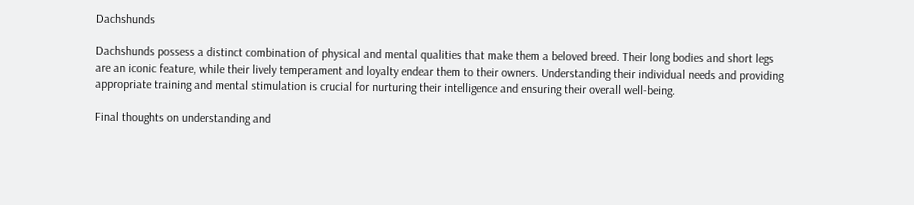Dachshunds

Dachshunds possess a distinct combination of physical and mental qualities that make them a beloved breed. Their long bodies and short legs are an iconic feature, while their lively temperament and loyalty endear them to their owners. Understanding their individual needs and providing appropriate training and mental stimulation is crucial for nurturing their intelligence and ensuring their overall well-being.

Final thoughts on understanding and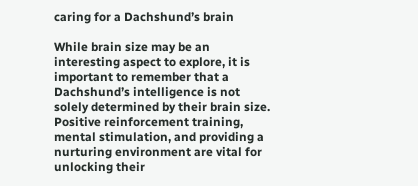caring for a Dachshund’s brain

While brain size may be an interesting aspect to explore, it is important to remember that a Dachshund’s intelligence is not solely determined by their brain size. Positive reinforcement training, mental stimulation, and providing a nurturing environment are vital for unlocking their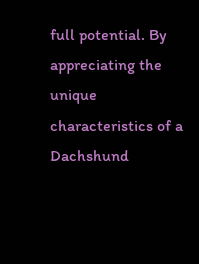full potential. By appreciating the unique characteristics of a Dachshund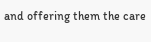and offering them the care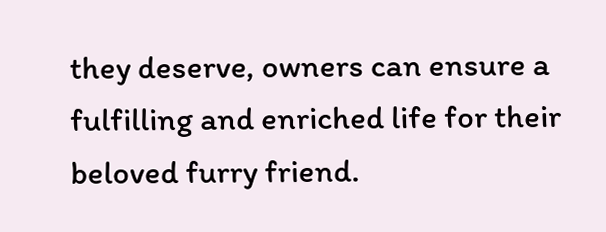they deserve, owners can ensure a fulfilling and enriched life for their beloved furry friend.